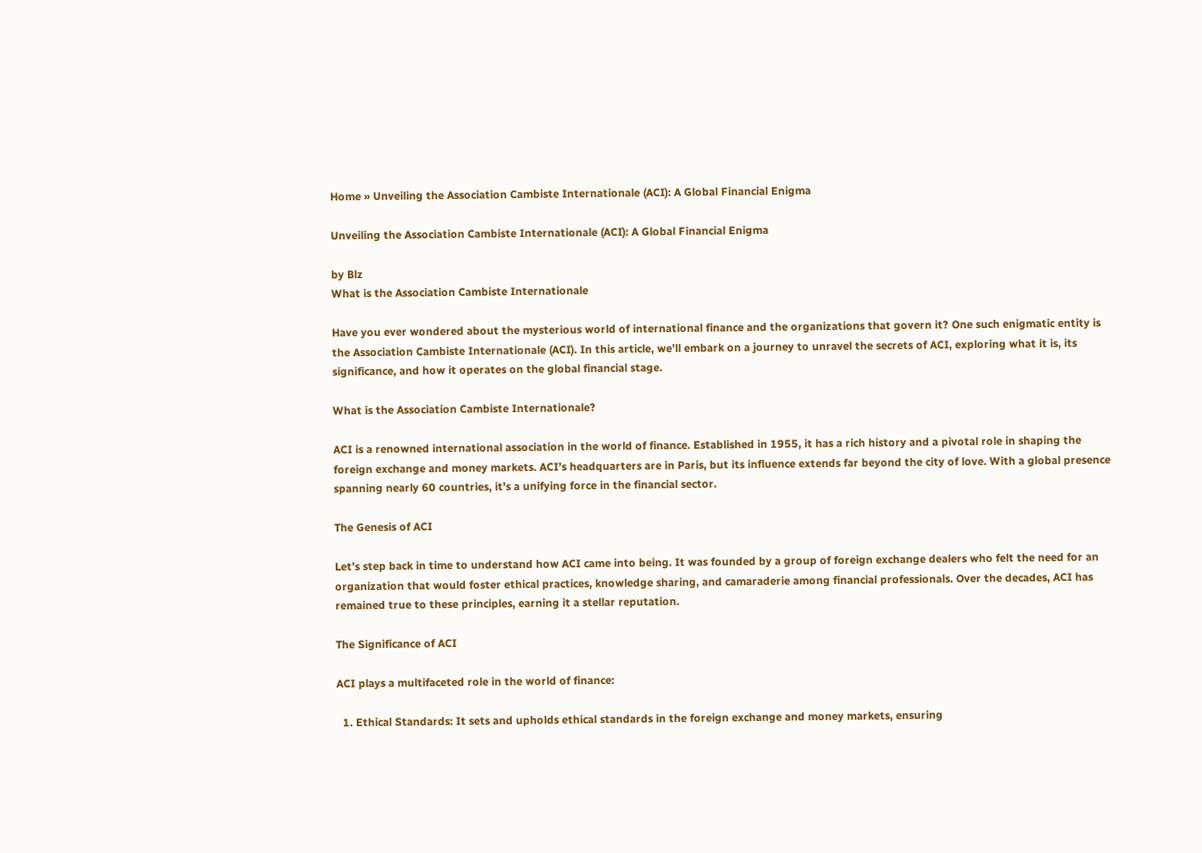Home » Unveiling the Association Cambiste Internationale (ACI): A Global Financial Enigma

Unveiling the Association Cambiste Internationale (ACI): A Global Financial Enigma

by Blz
What is the Association Cambiste Internationale

Have you ever wondered about the mysterious world of international finance and the organizations that govern it? One such enigmatic entity is the Association Cambiste Internationale (ACI). In this article, we’ll embark on a journey to unravel the secrets of ACI, exploring what it is, its significance, and how it operates on the global financial stage.

What is the Association Cambiste Internationale?

ACI is a renowned international association in the world of finance. Established in 1955, it has a rich history and a pivotal role in shaping the foreign exchange and money markets. ACI’s headquarters are in Paris, but its influence extends far beyond the city of love. With a global presence spanning nearly 60 countries, it’s a unifying force in the financial sector.

The Genesis of ACI

Let’s step back in time to understand how ACI came into being. It was founded by a group of foreign exchange dealers who felt the need for an organization that would foster ethical practices, knowledge sharing, and camaraderie among financial professionals. Over the decades, ACI has remained true to these principles, earning it a stellar reputation.

The Significance of ACI

ACI plays a multifaceted role in the world of finance:

  1. Ethical Standards: It sets and upholds ethical standards in the foreign exchange and money markets, ensuring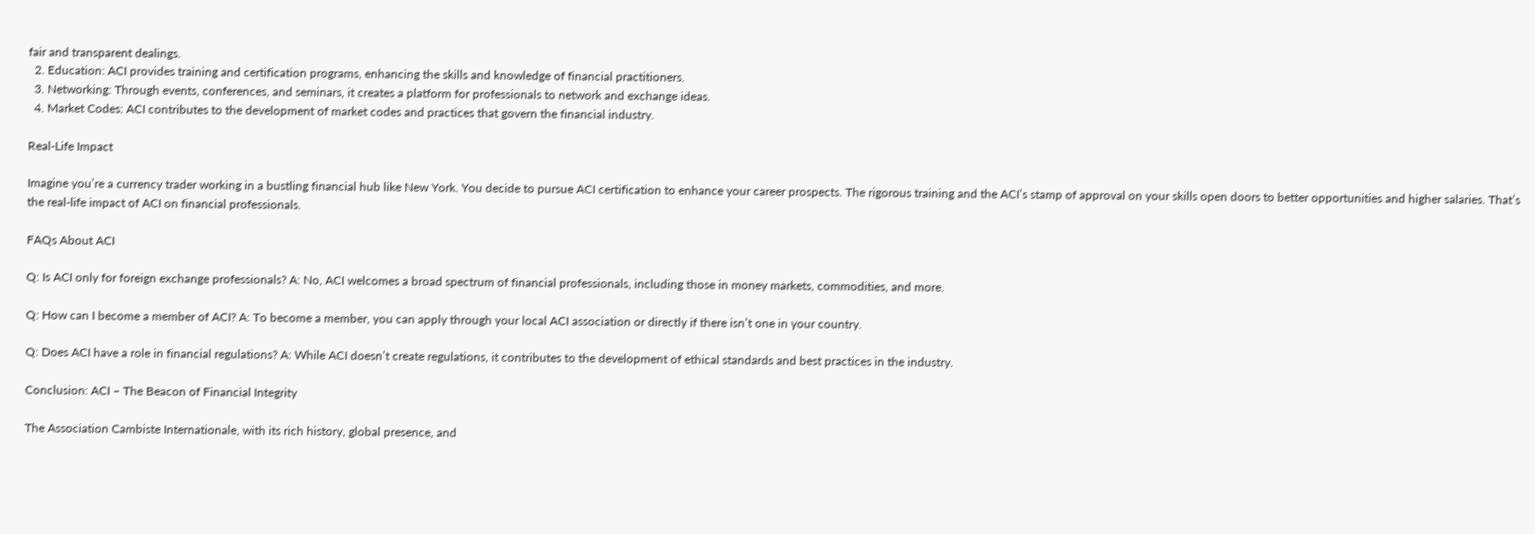fair and transparent dealings.
  2. Education: ACI provides training and certification programs, enhancing the skills and knowledge of financial practitioners.
  3. Networking: Through events, conferences, and seminars, it creates a platform for professionals to network and exchange ideas.
  4. Market Codes: ACI contributes to the development of market codes and practices that govern the financial industry.

Real-Life Impact

Imagine you’re a currency trader working in a bustling financial hub like New York. You decide to pursue ACI certification to enhance your career prospects. The rigorous training and the ACI’s stamp of approval on your skills open doors to better opportunities and higher salaries. That’s the real-life impact of ACI on financial professionals.

FAQs About ACI

Q: Is ACI only for foreign exchange professionals? A: No, ACI welcomes a broad spectrum of financial professionals, including those in money markets, commodities, and more.

Q: How can I become a member of ACI? A: To become a member, you can apply through your local ACI association or directly if there isn’t one in your country.

Q: Does ACI have a role in financial regulations? A: While ACI doesn’t create regulations, it contributes to the development of ethical standards and best practices in the industry.

Conclusion: ACI – The Beacon of Financial Integrity

The Association Cambiste Internationale, with its rich history, global presence, and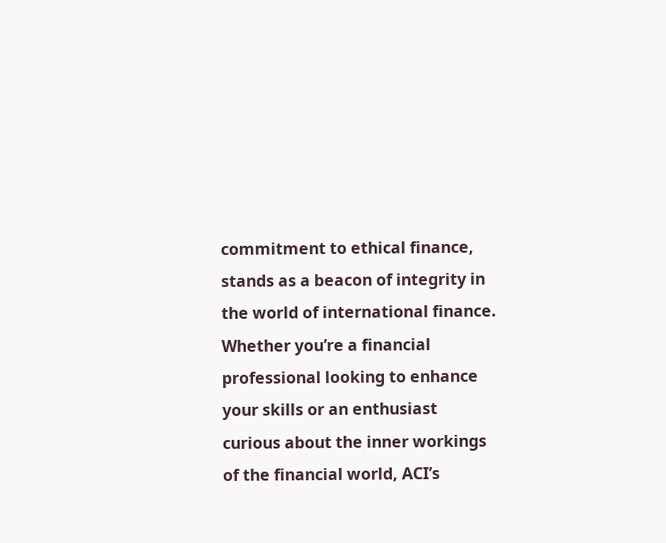commitment to ethical finance, stands as a beacon of integrity in the world of international finance. Whether you’re a financial professional looking to enhance your skills or an enthusiast curious about the inner workings of the financial world, ACI’s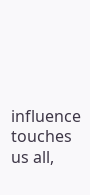influence touches us all,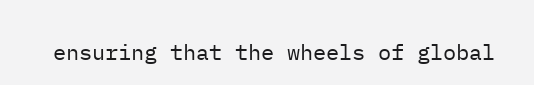ensuring that the wheels of global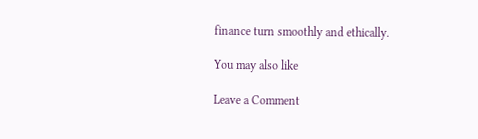finance turn smoothly and ethically.

You may also like

Leave a Comment